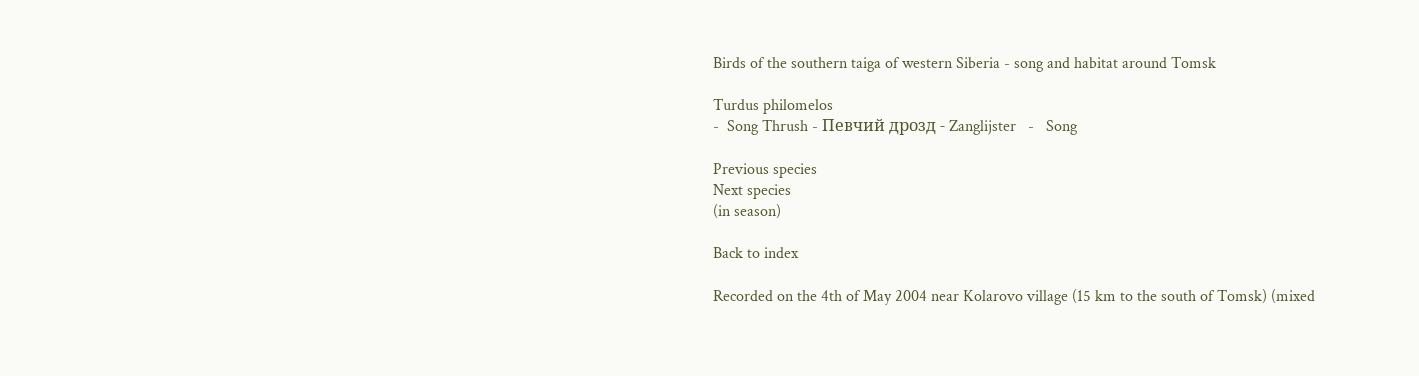Birds of the southern taiga of western Siberia - song and habitat around Tomsk

Turdus philomelos
-  Song Thrush - Певчий дрозд - Zanglijster   -   Song

Previous species
Next species
(in season)

Back to index

Recorded on the 4th of May 2004 near Kolarovo village (15 km to the south of Tomsk) (mixed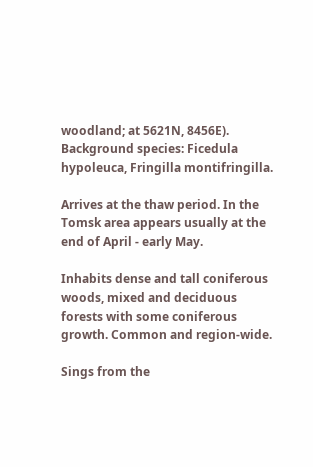woodland; at 5621N, 8456E). Background species: Ficedula hypoleuca, Fringilla montifringilla.

Arrives at the thaw period. In the Tomsk area appears usually at the end of April - early May.

Inhabits dense and tall coniferous woods, mixed and deciduous forests with some coniferous growth. Common and region-wide.

Sings from the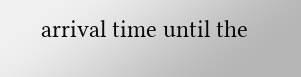arrival time until the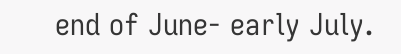end of June- early July.